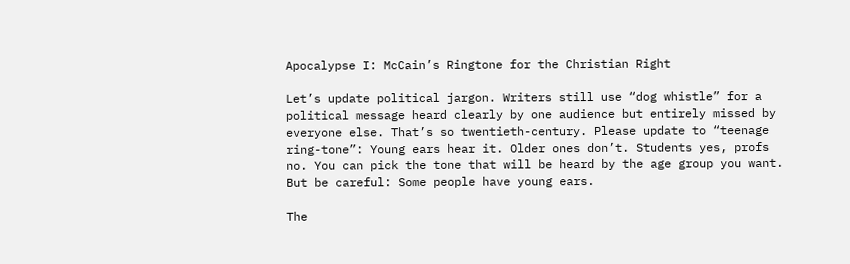Apocalypse I: McCain’s Ringtone for the Christian Right

Let’s update political jargon. Writers still use “dog whistle” for a political message heard clearly by one audience but entirely missed by everyone else. That’s so twentieth-century. Please update to “teenage ring-tone”: Young ears hear it. Older ones don’t. Students yes, profs no. You can pick the tone that will be heard by the age group you want. But be careful: Some people have young ears.

The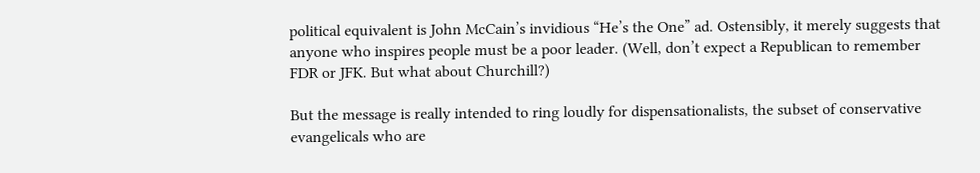political equivalent is John McCain’s invidious “He’s the One” ad. Ostensibly, it merely suggests that anyone who inspires people must be a poor leader. (Well, don’t expect a Republican to remember FDR or JFK. But what about Churchill?)

But the message is really intended to ring loudly for dispensationalists, the subset of conservative evangelicals who are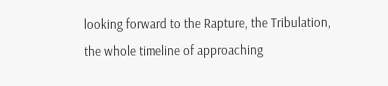looking forward to the Rapture, the Tribulation, the whole timeline of approaching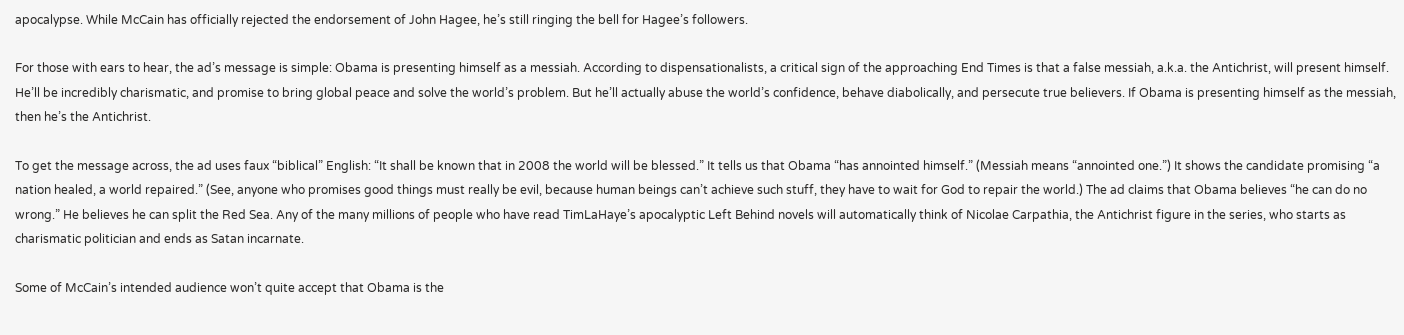apocalypse. While McCain has officially rejected the endorsement of John Hagee, he’s still ringing the bell for Hagee’s followers.

For those with ears to hear, the ad’s message is simple: Obama is presenting himself as a messiah. According to dispensationalists, a critical sign of the approaching End Times is that a false messiah, a.k.a. the Antichrist, will present himself. He’ll be incredibly charismatic, and promise to bring global peace and solve the world’s problem. But he’ll actually abuse the world’s confidence, behave diabolically, and persecute true believers. If Obama is presenting himself as the messiah, then he’s the Antichrist.

To get the message across, the ad uses faux “biblical” English: “It shall be known that in 2008 the world will be blessed.” It tells us that Obama “has annointed himself.” (Messiah means “annointed one.”) It shows the candidate promising “a nation healed, a world repaired.” (See, anyone who promises good things must really be evil, because human beings can’t achieve such stuff, they have to wait for God to repair the world.) The ad claims that Obama believes “he can do no wrong.” He believes he can split the Red Sea. Any of the many millions of people who have read TimLaHaye’s apocalyptic Left Behind novels will automatically think of Nicolae Carpathia, the Antichrist figure in the series, who starts as charismatic politician and ends as Satan incarnate.

Some of McCain’s intended audience won’t quite accept that Obama is the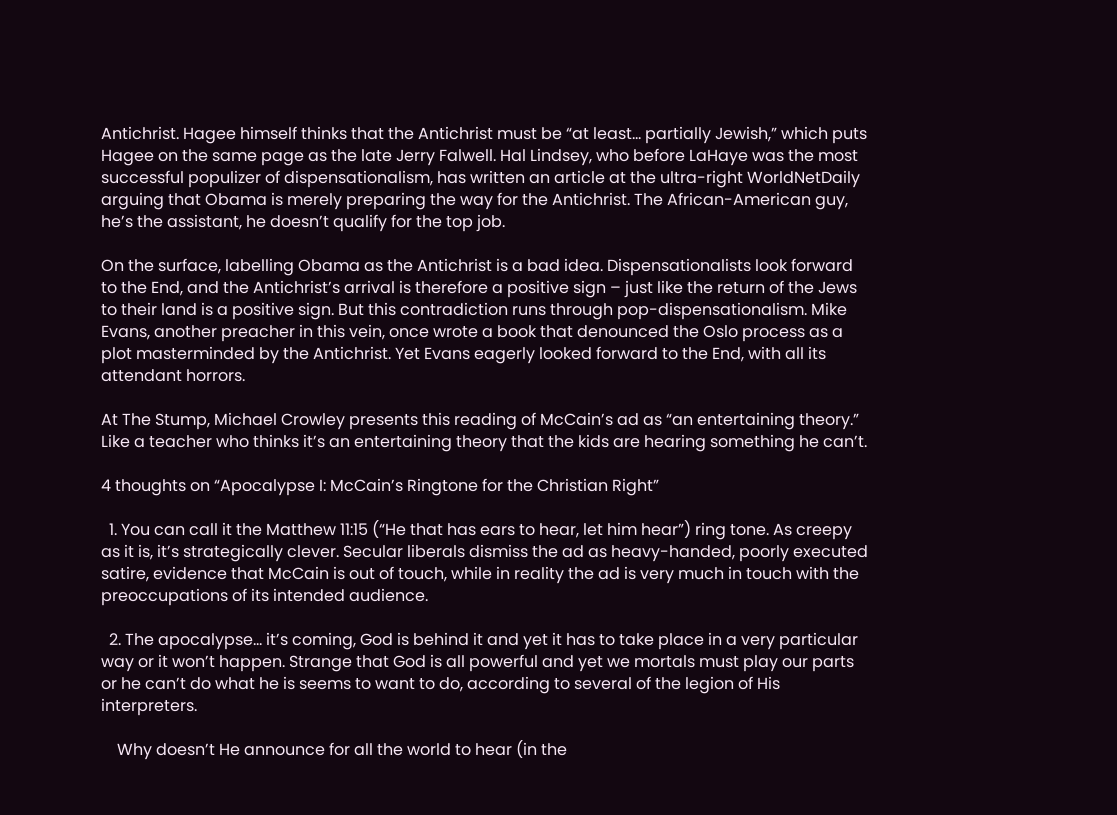Antichrist. Hagee himself thinks that the Antichrist must be “at least… partially Jewish,” which puts Hagee on the same page as the late Jerry Falwell. Hal Lindsey, who before LaHaye was the most successful populizer of dispensationalism, has written an article at the ultra-right WorldNetDaily arguing that Obama is merely preparing the way for the Antichrist. The African-American guy, he’s the assistant, he doesn’t qualify for the top job.

On the surface, labelling Obama as the Antichrist is a bad idea. Dispensationalists look forward to the End, and the Antichrist’s arrival is therefore a positive sign – just like the return of the Jews to their land is a positive sign. But this contradiction runs through pop-dispensationalism. Mike Evans, another preacher in this vein, once wrote a book that denounced the Oslo process as a plot masterminded by the Antichrist. Yet Evans eagerly looked forward to the End, with all its attendant horrors.

At The Stump, Michael Crowley presents this reading of McCain’s ad as “an entertaining theory.” Like a teacher who thinks it’s an entertaining theory that the kids are hearing something he can’t.

4 thoughts on “Apocalypse I: McCain’s Ringtone for the Christian Right”

  1. You can call it the Matthew 11:15 (“He that has ears to hear, let him hear”) ring tone. As creepy as it is, it’s strategically clever. Secular liberals dismiss the ad as heavy-handed, poorly executed satire, evidence that McCain is out of touch, while in reality the ad is very much in touch with the preoccupations of its intended audience.

  2. The apocalypse… it’s coming, God is behind it and yet it has to take place in a very particular way or it won’t happen. Strange that God is all powerful and yet we mortals must play our parts or he can’t do what he is seems to want to do, according to several of the legion of His interpreters.

    Why doesn’t He announce for all the world to hear (in the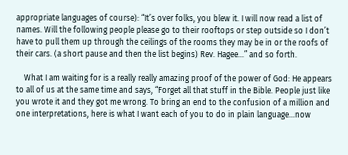appropriate languages of course): “It’s over folks, you blew it. I will now read a list of names. Will the following people please go to their rooftops or step outside so I don’t have to pull them up through the ceilings of the rooms they may be in or the roofs of their cars. (a short pause and then the list begins) Rev. Hagee…” and so forth.

    What I am waiting for is a really really amazing proof of the power of God: He appears to all of us at the same time and says, “Forget all that stuff in the Bible. People just like you wrote it and they got me wrong. To bring an end to the confusion of a million and one interpretations, here is what I want each of you to do in plain language…now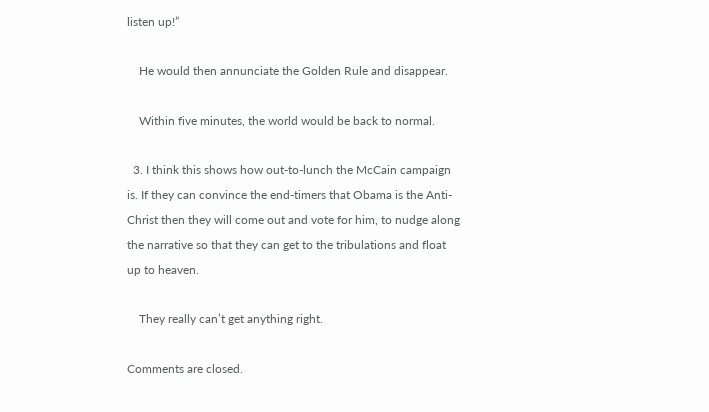listen up!”

    He would then annunciate the Golden Rule and disappear.

    Within five minutes, the world would be back to normal.

  3. I think this shows how out-to-lunch the McCain campaign is. If they can convince the end-timers that Obama is the Anti-Christ then they will come out and vote for him, to nudge along the narrative so that they can get to the tribulations and float up to heaven.

    They really can’t get anything right.

Comments are closed.